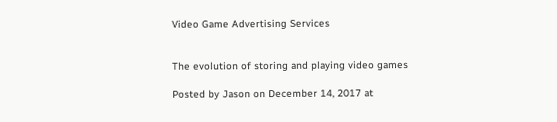Video Game Advertising Services


The evolution of storing and playing video games

Posted by Jason on December 14, 2017 at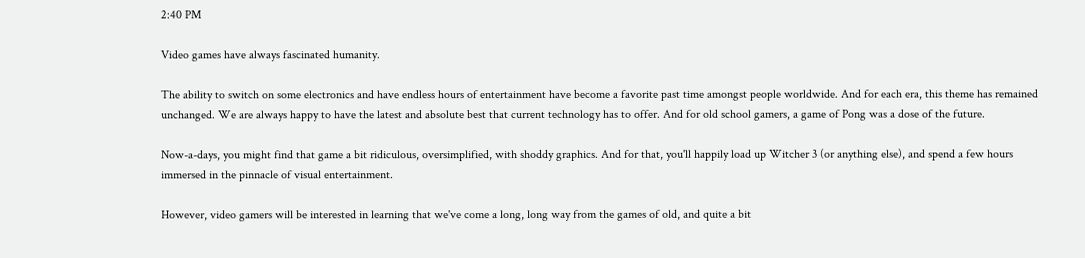2:40 PM

Video games have always fascinated humanity.

The ability to switch on some electronics and have endless hours of entertainment have become a favorite past time amongst people worldwide. And for each era, this theme has remained unchanged. We are always happy to have the latest and absolute best that current technology has to offer. And for old school gamers, a game of Pong was a dose of the future.

Now-a-days, you might find that game a bit ridiculous, oversimplified, with shoddy graphics. And for that, you'll happily load up Witcher 3 (or anything else), and spend a few hours immersed in the pinnacle of visual entertainment.

However, video gamers will be interested in learning that we've come a long, long way from the games of old, and quite a bit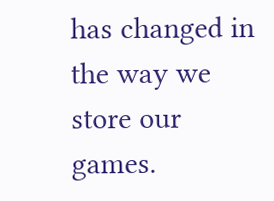has changed in the way we store our games.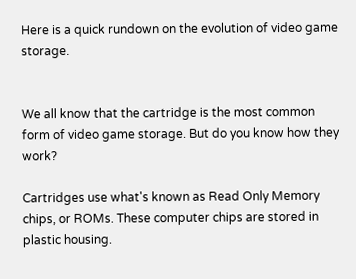Here is a quick rundown on the evolution of video game storage.


We all know that the cartridge is the most common form of video game storage. But do you know how they work?

Cartridges use what's known as Read Only Memory chips, or ROMs. These computer chips are stored in plastic housing.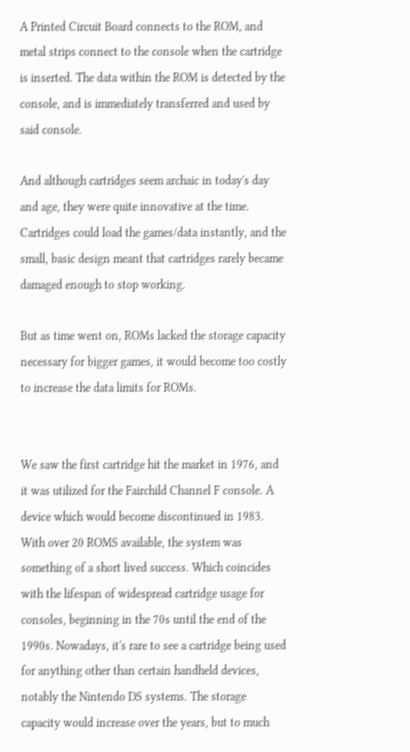A Printed Circuit Board connects to the ROM, and metal strips connect to the console when the cartridge is inserted. The data within the ROM is detected by the console, and is immediately transferred and used by said console.

And although cartridges seem archaic in today's day and age, they were quite innovative at the time. Cartridges could load the games/data instantly, and the small, basic design meant that cartridges rarely became damaged enough to stop working.

But as time went on, ROMs lacked the storage capacity necessary for bigger games, it would become too costly to increase the data limits for ROMs.


We saw the first cartridge hit the market in 1976, and it was utilized for the Fairchild Channel F console. A device which would become discontinued in 1983. With over 20 ROMS available, the system was something of a short lived success. Which coincides with the lifespan of widespread cartridge usage for consoles, beginning in the 70s until the end of the 1990s. Nowadays, it's rare to see a cartridge being used for anything other than certain handheld devices, notably the Nintendo DS systems. The storage capacity would increase over the years, but to much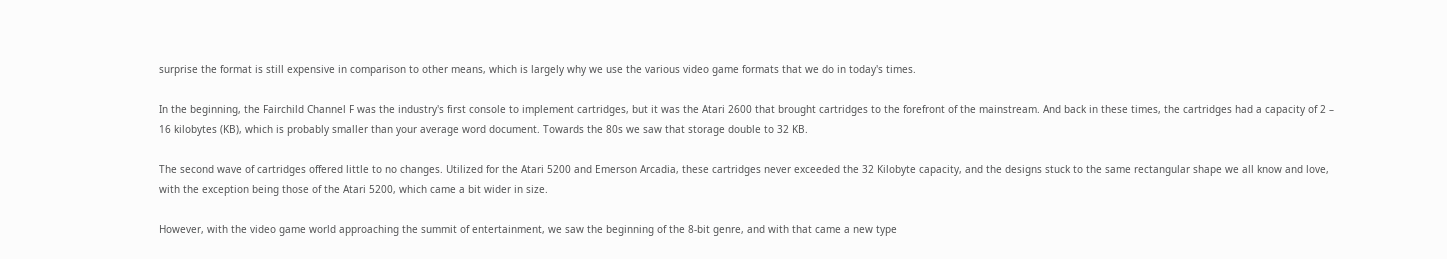surprise the format is still expensive in comparison to other means, which is largely why we use the various video game formats that we do in today's times.

In the beginning, the Fairchild Channel F was the industry's first console to implement cartridges, but it was the Atari 2600 that brought cartridges to the forefront of the mainstream. And back in these times, the cartridges had a capacity of 2 – 16 kilobytes (KB), which is probably smaller than your average word document. Towards the 80s we saw that storage double to 32 KB.

The second wave of cartridges offered little to no changes. Utilized for the Atari 5200 and Emerson Arcadia, these cartridges never exceeded the 32 Kilobyte capacity, and the designs stuck to the same rectangular shape we all know and love, with the exception being those of the Atari 5200, which came a bit wider in size.

However, with the video game world approaching the summit of entertainment, we saw the beginning of the 8-bit genre, and with that came a new type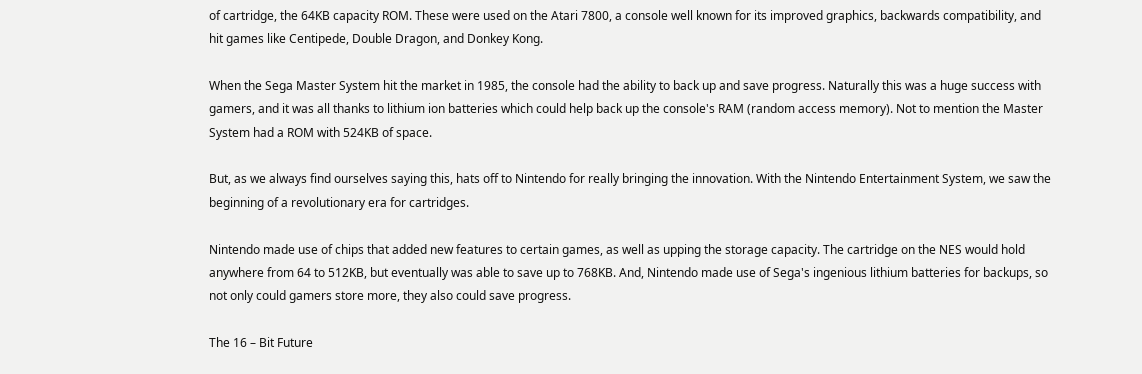of cartridge, the 64KB capacity ROM. These were used on the Atari 7800, a console well known for its improved graphics, backwards compatibility, and hit games like Centipede, Double Dragon, and Donkey Kong.

When the Sega Master System hit the market in 1985, the console had the ability to back up and save progress. Naturally this was a huge success with gamers, and it was all thanks to lithium ion batteries which could help back up the console's RAM (random access memory). Not to mention the Master System had a ROM with 524KB of space.

But, as we always find ourselves saying this, hats off to Nintendo for really bringing the innovation. With the Nintendo Entertainment System, we saw the beginning of a revolutionary era for cartridges.

Nintendo made use of chips that added new features to certain games, as well as upping the storage capacity. The cartridge on the NES would hold anywhere from 64 to 512KB, but eventually was able to save up to 768KB. And, Nintendo made use of Sega's ingenious lithium batteries for backups, so not only could gamers store more, they also could save progress.

The 16 – Bit Future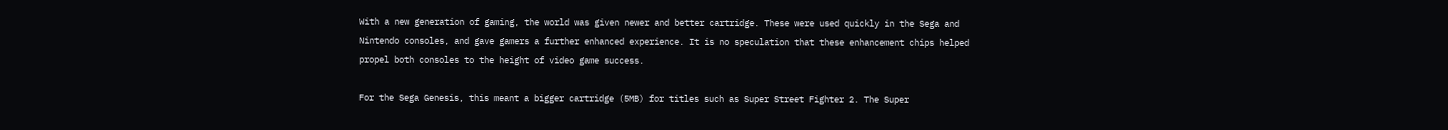With a new generation of gaming, the world was given newer and better cartridge. These were used quickly in the Sega and Nintendo consoles, and gave gamers a further enhanced experience. It is no speculation that these enhancement chips helped propel both consoles to the height of video game success.

For the Sega Genesis, this meant a bigger cartridge (5MB) for titles such as Super Street Fighter 2. The Super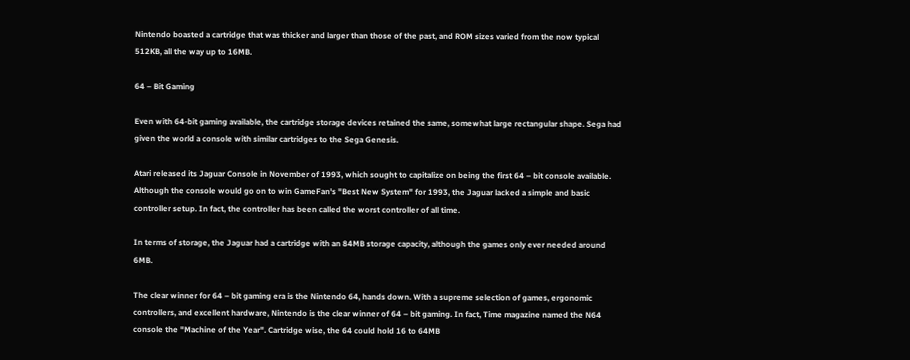Nintendo boasted a cartridge that was thicker and larger than those of the past, and ROM sizes varied from the now typical 512KB, all the way up to 16MB.

64 – Bit Gaming

Even with 64-bit gaming available, the cartridge storage devices retained the same, somewhat large rectangular shape. Sega had given the world a console with similar cartridges to the Sega Genesis.

Atari released its Jaguar Console in November of 1993, which sought to capitalize on being the first 64 – bit console available. Although the console would go on to win GameFan's "Best New System" for 1993, the Jaguar lacked a simple and basic controller setup. In fact, the controller has been called the worst controller of all time.

In terms of storage, the Jaguar had a cartridge with an 84MB storage capacity, although the games only ever needed around 6MB.

The clear winner for 64 – bit gaming era is the Nintendo 64, hands down. With a supreme selection of games, ergonomic controllers, and excellent hardware, Nintendo is the clear winner of 64 – bit gaming. In fact, Time magazine named the N64 console the "Machine of the Year". Cartridge wise, the 64 could hold 16 to 64MB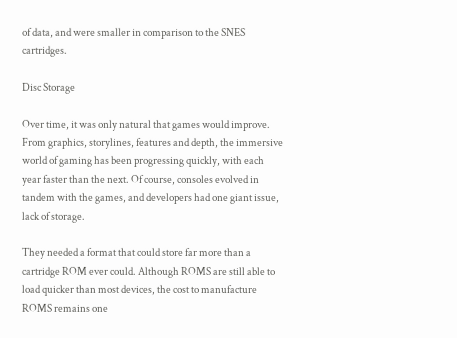of data, and were smaller in comparison to the SNES cartridges.

Disc Storage

Over time, it was only natural that games would improve. From graphics, storylines, features and depth, the immersive world of gaming has been progressing quickly, with each year faster than the next. Of course, consoles evolved in tandem with the games, and developers had one giant issue, lack of storage.

They needed a format that could store far more than a cartridge ROM ever could. Although ROMS are still able to load quicker than most devices, the cost to manufacture ROMS remains one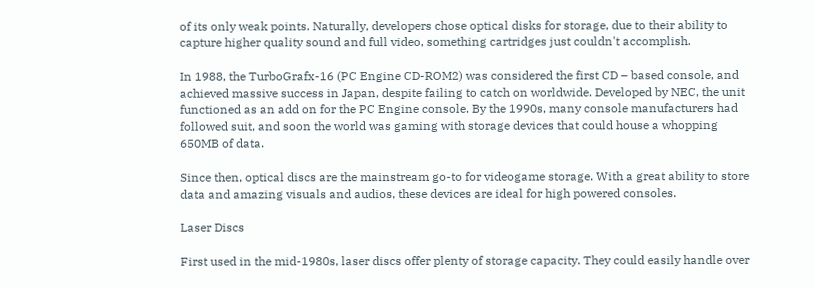of its only weak points. Naturally, developers chose optical disks for storage, due to their ability to capture higher quality sound and full video, something cartridges just couldn't accomplish.

In 1988, the TurboGrafx-16 (PC Engine CD-ROM2) was considered the first CD – based console, and achieved massive success in Japan, despite failing to catch on worldwide. Developed by NEC, the unit functioned as an add on for the PC Engine console. By the 1990s, many console manufacturers had followed suit, and soon the world was gaming with storage devices that could house a whopping 650MB of data.

Since then, optical discs are the mainstream go-to for videogame storage. With a great ability to store data and amazing visuals and audios, these devices are ideal for high powered consoles.

Laser Discs

First used in the mid-1980s, laser discs offer plenty of storage capacity. They could easily handle over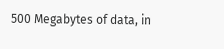500 Megabytes of data, in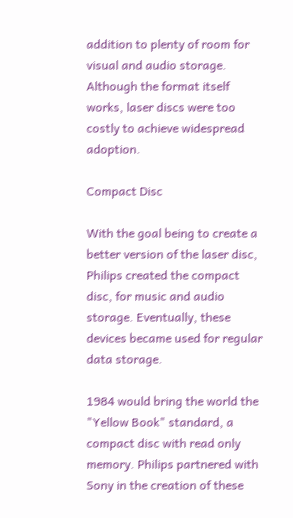addition to plenty of room for visual and audio storage. Although the format itself works, laser discs were too costly to achieve widespread adoption.

Compact Disc

With the goal being to create a better version of the laser disc, Philips created the compact disc, for music and audio storage. Eventually, these devices became used for regular data storage.

1984 would bring the world the "Yellow Book" standard, a compact disc with read only memory. Philips partnered with Sony in the creation of these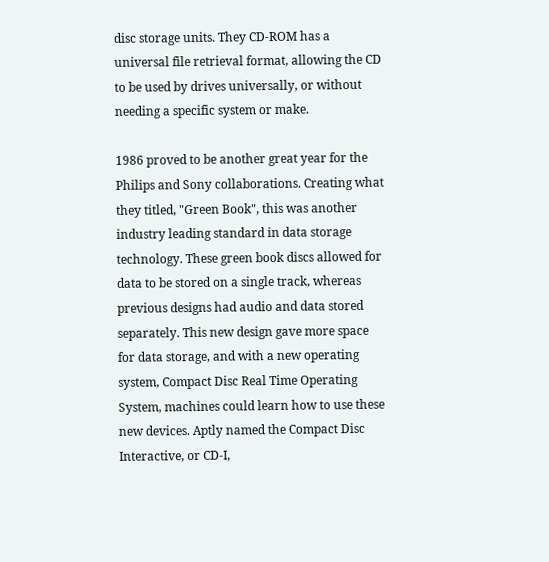disc storage units. They CD-ROM has a universal file retrieval format, allowing the CD to be used by drives universally, or without needing a specific system or make.

1986 proved to be another great year for the Philips and Sony collaborations. Creating what they titled, "Green Book", this was another industry leading standard in data storage technology. These green book discs allowed for data to be stored on a single track, whereas previous designs had audio and data stored separately. This new design gave more space for data storage, and with a new operating system, Compact Disc Real Time Operating System, machines could learn how to use these new devices. Aptly named the Compact Disc Interactive, or CD-I,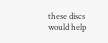these discs would help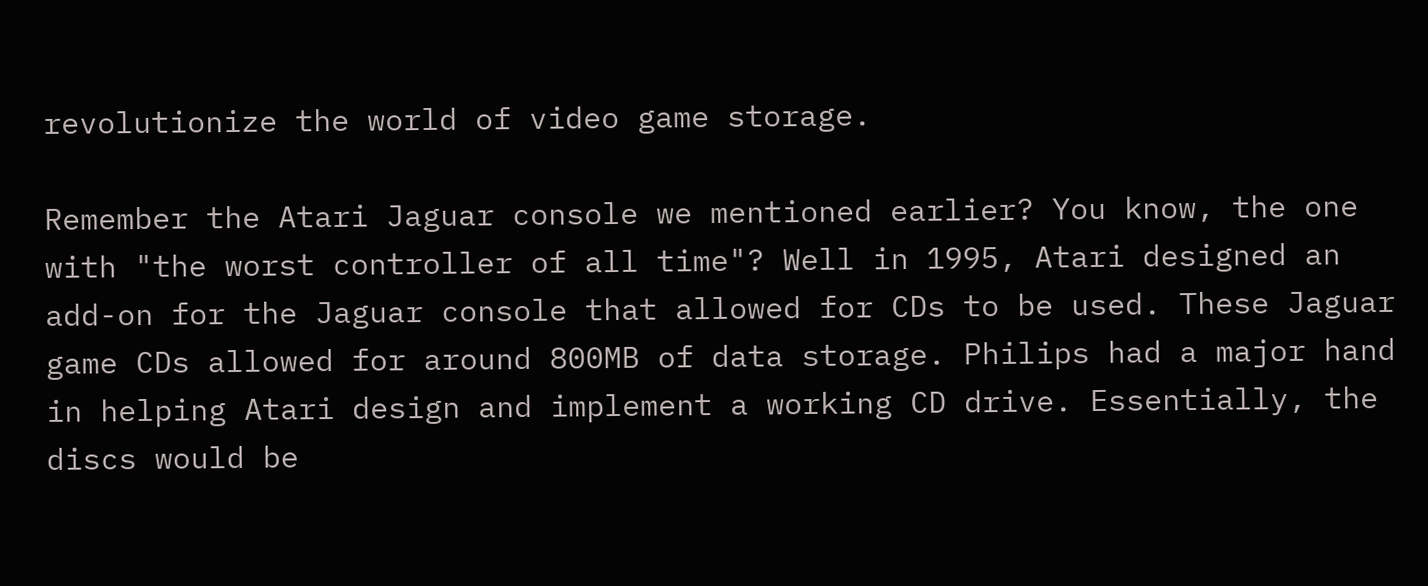revolutionize the world of video game storage.

Remember the Atari Jaguar console we mentioned earlier? You know, the one with "the worst controller of all time"? Well in 1995, Atari designed an add-on for the Jaguar console that allowed for CDs to be used. These Jaguar game CDs allowed for around 800MB of data storage. Philips had a major hand in helping Atari design and implement a working CD drive. Essentially, the discs would be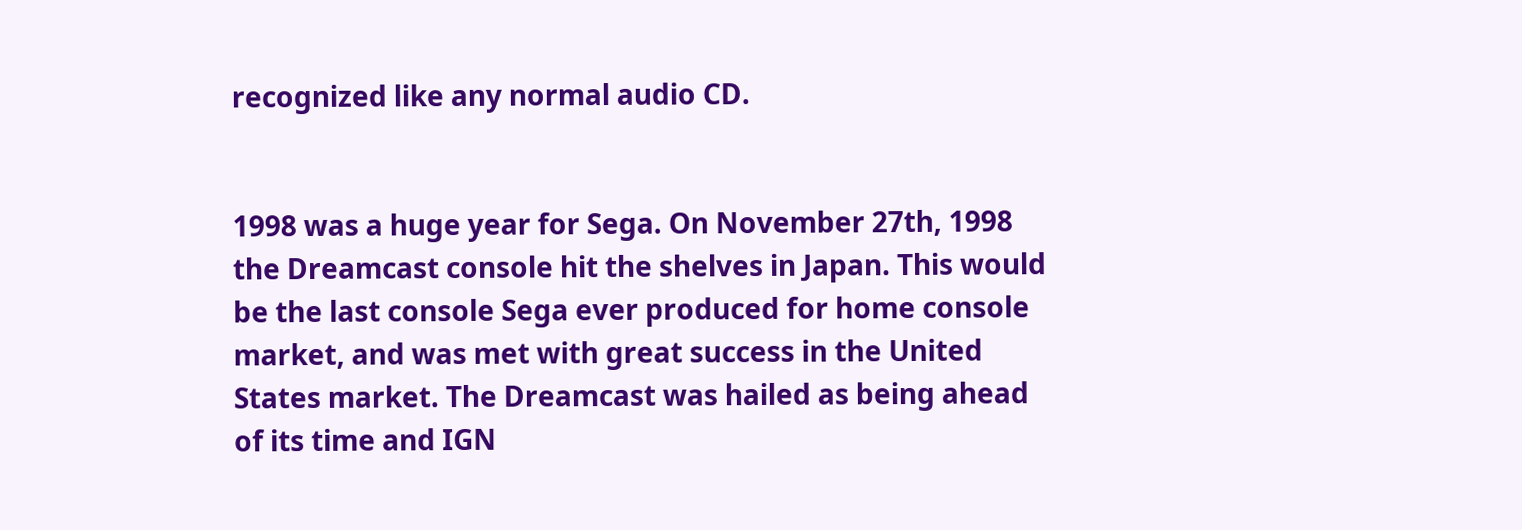recognized like any normal audio CD.


1998 was a huge year for Sega. On November 27th, 1998 the Dreamcast console hit the shelves in Japan. This would be the last console Sega ever produced for home console market, and was met with great success in the United States market. The Dreamcast was hailed as being ahead of its time and IGN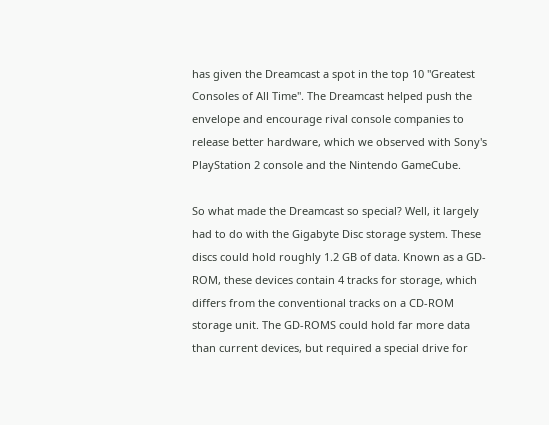has given the Dreamcast a spot in the top 10 "Greatest Consoles of All Time". The Dreamcast helped push the envelope and encourage rival console companies to release better hardware, which we observed with Sony's PlayStation 2 console and the Nintendo GameCube.

So what made the Dreamcast so special? Well, it largely had to do with the Gigabyte Disc storage system. These discs could hold roughly 1.2 GB of data. Known as a GD-ROM, these devices contain 4 tracks for storage, which differs from the conventional tracks on a CD-ROM storage unit. The GD-ROMS could hold far more data than current devices, but required a special drive for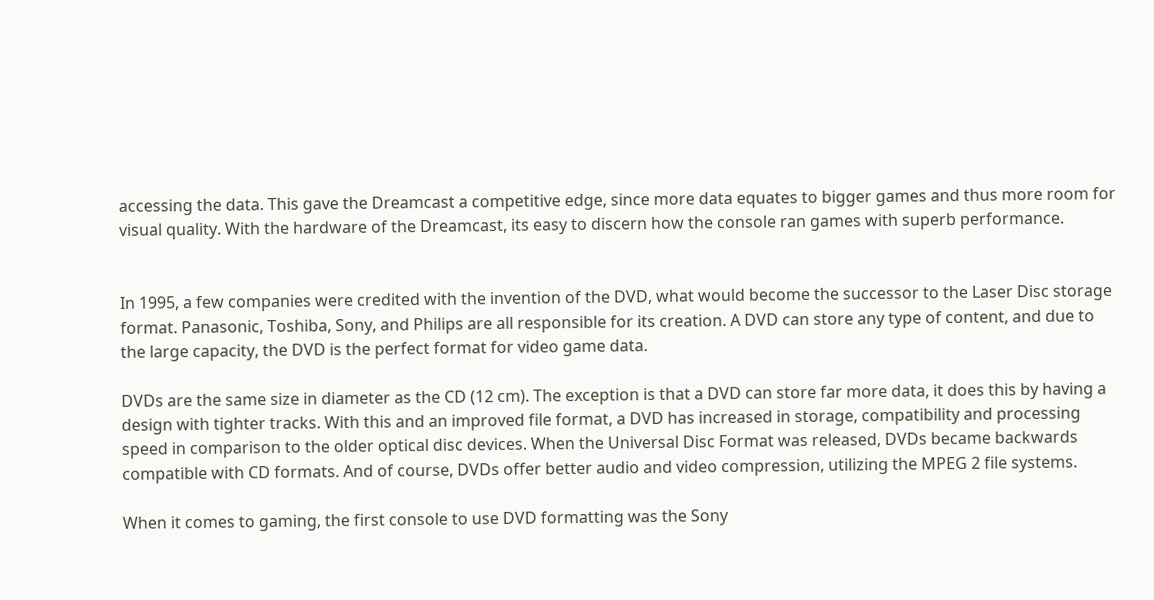accessing the data. This gave the Dreamcast a competitive edge, since more data equates to bigger games and thus more room for visual quality. With the hardware of the Dreamcast, its easy to discern how the console ran games with superb performance.


In 1995, a few companies were credited with the invention of the DVD, what would become the successor to the Laser Disc storage format. Panasonic, Toshiba, Sony, and Philips are all responsible for its creation. A DVD can store any type of content, and due to the large capacity, the DVD is the perfect format for video game data.

DVDs are the same size in diameter as the CD (12 cm). The exception is that a DVD can store far more data, it does this by having a design with tighter tracks. With this and an improved file format, a DVD has increased in storage, compatibility and processing speed in comparison to the older optical disc devices. When the Universal Disc Format was released, DVDs became backwards compatible with CD formats. And of course, DVDs offer better audio and video compression, utilizing the MPEG 2 file systems.

When it comes to gaming, the first console to use DVD formatting was the Sony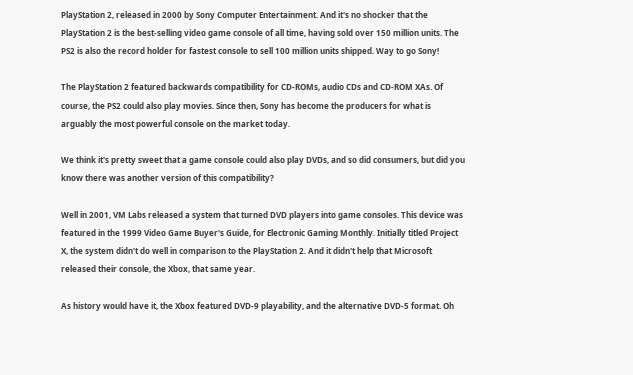PlayStation 2, released in 2000 by Sony Computer Entertainment. And it's no shocker that the PlayStation 2 is the best-selling video game console of all time, having sold over 150 million units. The PS2 is also the record holder for fastest console to sell 100 million units shipped. Way to go Sony!

The PlayStation 2 featured backwards compatibility for CD-ROMs, audio CDs and CD-ROM XAs. Of course, the PS2 could also play movies. Since then, Sony has become the producers for what is arguably the most powerful console on the market today.

We think it's pretty sweet that a game console could also play DVDs, and so did consumers, but did you know there was another version of this compatibility?

Well in 2001, VM Labs released a system that turned DVD players into game consoles. This device was featured in the 1999 Video Game Buyer's Guide, for Electronic Gaming Monthly. Initially titled Project X, the system didn't do well in comparison to the PlayStation 2. And it didn't help that Microsoft released their console, the Xbox, that same year.

As history would have it, the Xbox featured DVD-9 playability, and the alternative DVD-5 format. Oh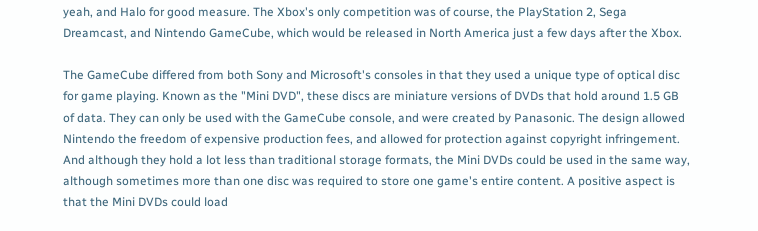yeah, and Halo for good measure. The Xbox's only competition was of course, the PlayStation 2, Sega Dreamcast, and Nintendo GameCube, which would be released in North America just a few days after the Xbox.

The GameCube differed from both Sony and Microsoft's consoles in that they used a unique type of optical disc for game playing. Known as the "Mini DVD", these discs are miniature versions of DVDs that hold around 1.5 GB of data. They can only be used with the GameCube console, and were created by Panasonic. The design allowed Nintendo the freedom of expensive production fees, and allowed for protection against copyright infringement. And although they hold a lot less than traditional storage formats, the Mini DVDs could be used in the same way, although sometimes more than one disc was required to store one game's entire content. A positive aspect is that the Mini DVDs could load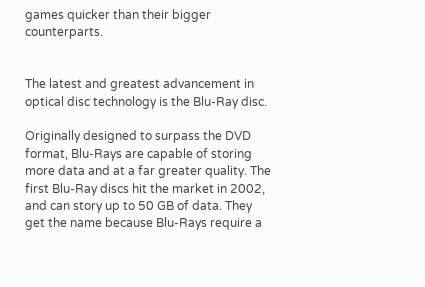games quicker than their bigger counterparts.


The latest and greatest advancement in optical disc technology is the Blu-Ray disc.

Originally designed to surpass the DVD format, Blu-Rays are capable of storing more data and at a far greater quality. The first Blu-Ray discs hit the market in 2002, and can story up to 50 GB of data. They get the name because Blu-Rays require a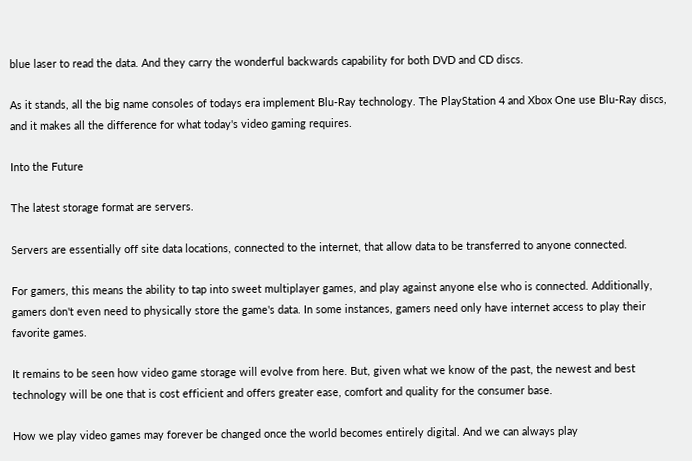blue laser to read the data. And they carry the wonderful backwards capability for both DVD and CD discs.

As it stands, all the big name consoles of todays era implement Blu-Ray technology. The PlayStation 4 and Xbox One use Blu-Ray discs, and it makes all the difference for what today's video gaming requires.

Into the Future

The latest storage format are servers.

Servers are essentially off site data locations, connected to the internet, that allow data to be transferred to anyone connected.

For gamers, this means the ability to tap into sweet multiplayer games, and play against anyone else who is connected. Additionally, gamers don't even need to physically store the game's data. In some instances, gamers need only have internet access to play their favorite games.

It remains to be seen how video game storage will evolve from here. But, given what we know of the past, the newest and best technology will be one that is cost efficient and offers greater ease, comfort and quality for the consumer base.

How we play video games may forever be changed once the world becomes entirely digital. And we can always play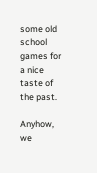some old school games for a nice taste of the past.

Anyhow, we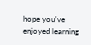hope you've enjoyed learning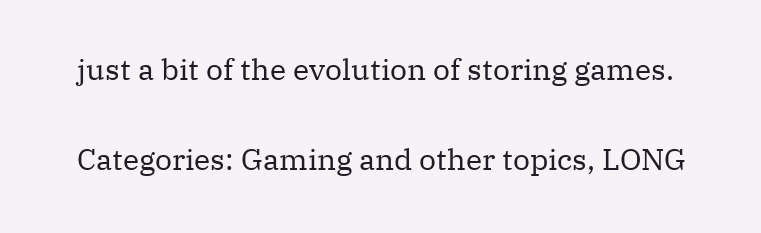just a bit of the evolution of storing games.

Categories: Gaming and other topics, LONG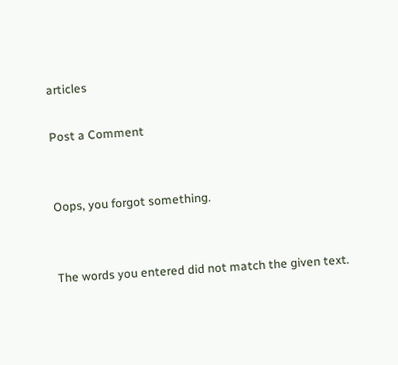articles

Post a Comment


Oops, you forgot something.


The words you entered did not match the given text.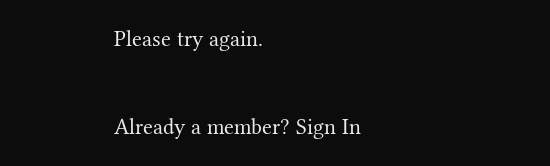Please try again.

Already a member? Sign In